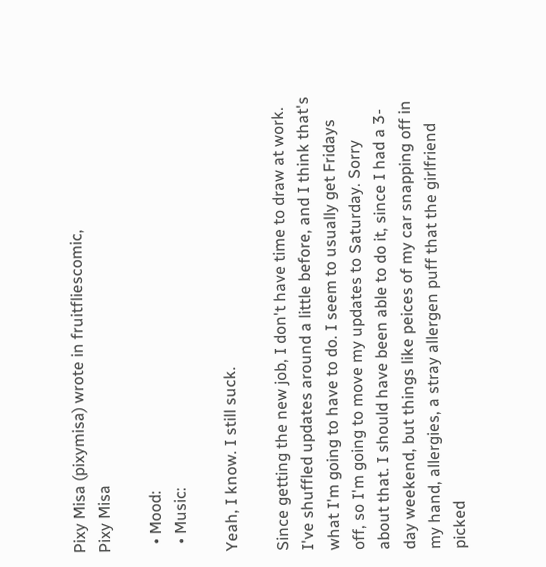Pixy Misa (pixymisa) wrote in fruitfliescomic,
Pixy Misa

  • Mood:
  • Music:

Yeah, I know. I still suck.

Since getting the new job, I don't have time to draw at work. I've shuffled updates around a little before, and I think that's what I'm going to have to do. I seem to usually get Fridays off, so I'm going to move my updates to Saturday. Sorry about that. I should have been able to do it, since I had a 3-day weekend, but things like peices of my car snapping off in my hand, allergies, a stray allergen puff that the girlfriend picked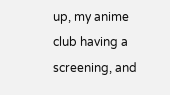up, my anime club having a screening, and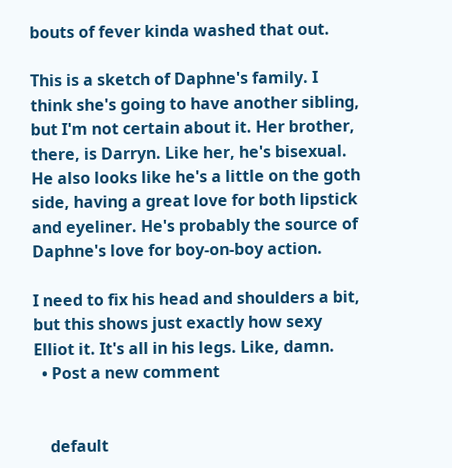bouts of fever kinda washed that out.

This is a sketch of Daphne's family. I think she's going to have another sibling, but I'm not certain about it. Her brother, there, is Darryn. Like her, he's bisexual. He also looks like he's a little on the goth side, having a great love for both lipstick and eyeliner. He's probably the source of Daphne's love for boy-on-boy action.

I need to fix his head and shoulders a bit, but this shows just exactly how sexy Elliot it. It's all in his legs. Like, damn.
  • Post a new comment


    default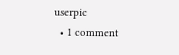userpic
  • 1 comment